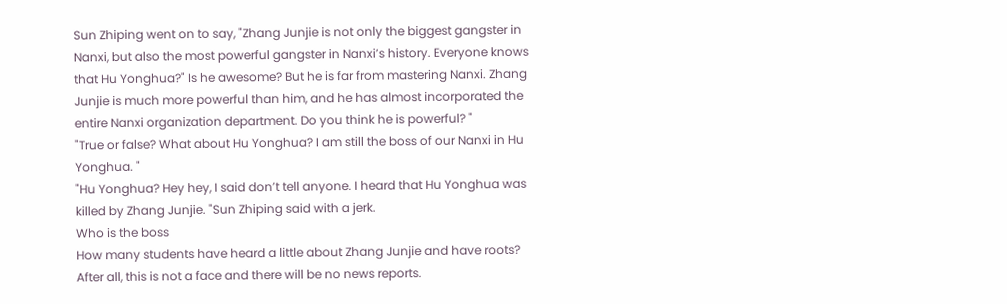Sun Zhiping went on to say, "Zhang Junjie is not only the biggest gangster in Nanxi, but also the most powerful gangster in Nanxi’s history. Everyone knows that Hu Yonghua?" Is he awesome? But he is far from mastering Nanxi. Zhang Junjie is much more powerful than him, and he has almost incorporated the entire Nanxi organization department. Do you think he is powerful? "
"True or false? What about Hu Yonghua? I am still the boss of our Nanxi in Hu Yonghua. "
"Hu Yonghua? Hey hey, I said don’t tell anyone. I heard that Hu Yonghua was killed by Zhang Junjie. "Sun Zhiping said with a jerk.
Who is the boss
How many students have heard a little about Zhang Junjie and have roots? After all, this is not a face and there will be no news reports.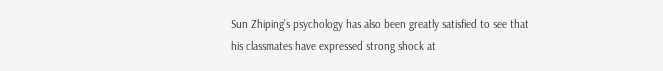Sun Zhiping’s psychology has also been greatly satisfied to see that his classmates have expressed strong shock at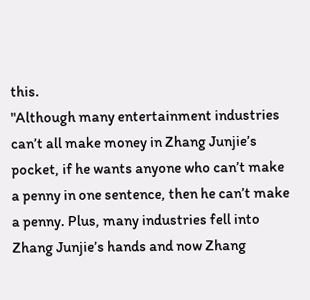this.
"Although many entertainment industries can’t all make money in Zhang Junjie’s pocket, if he wants anyone who can’t make a penny in one sentence, then he can’t make a penny. Plus, many industries fell into Zhang Junjie’s hands and now Zhang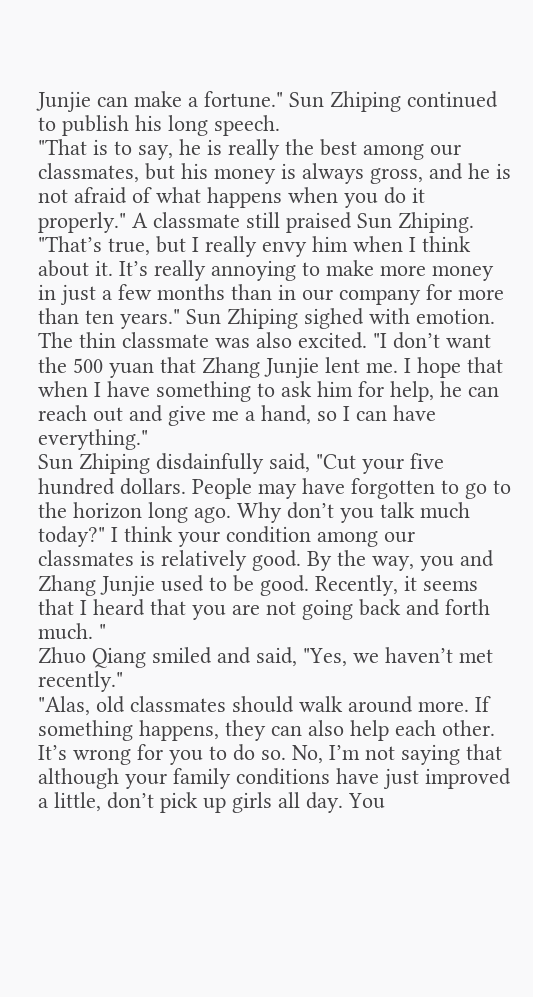Junjie can make a fortune." Sun Zhiping continued to publish his long speech.
"That is to say, he is really the best among our classmates, but his money is always gross, and he is not afraid of what happens when you do it properly." A classmate still praised Sun Zhiping.
"That’s true, but I really envy him when I think about it. It’s really annoying to make more money in just a few months than in our company for more than ten years." Sun Zhiping sighed with emotion.
The thin classmate was also excited. "I don’t want the 500 yuan that Zhang Junjie lent me. I hope that when I have something to ask him for help, he can reach out and give me a hand, so I can have everything."
Sun Zhiping disdainfully said, "Cut your five hundred dollars. People may have forgotten to go to the horizon long ago. Why don’t you talk much today?" I think your condition among our classmates is relatively good. By the way, you and Zhang Junjie used to be good. Recently, it seems that I heard that you are not going back and forth much. "
Zhuo Qiang smiled and said, "Yes, we haven’t met recently."
"Alas, old classmates should walk around more. If something happens, they can also help each other. It’s wrong for you to do so. No, I’m not saying that although your family conditions have just improved a little, don’t pick up girls all day. You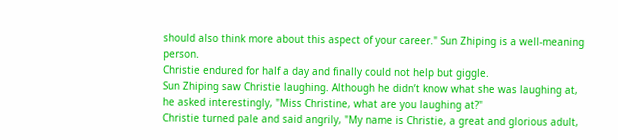should also think more about this aspect of your career." Sun Zhiping is a well-meaning person.
Christie endured for half a day and finally could not help but giggle.
Sun Zhiping saw Christie laughing. Although he didn’t know what she was laughing at, he asked interestingly, "Miss Christine, what are you laughing at?"
Christie turned pale and said angrily, "My name is Christie, a great and glorious adult,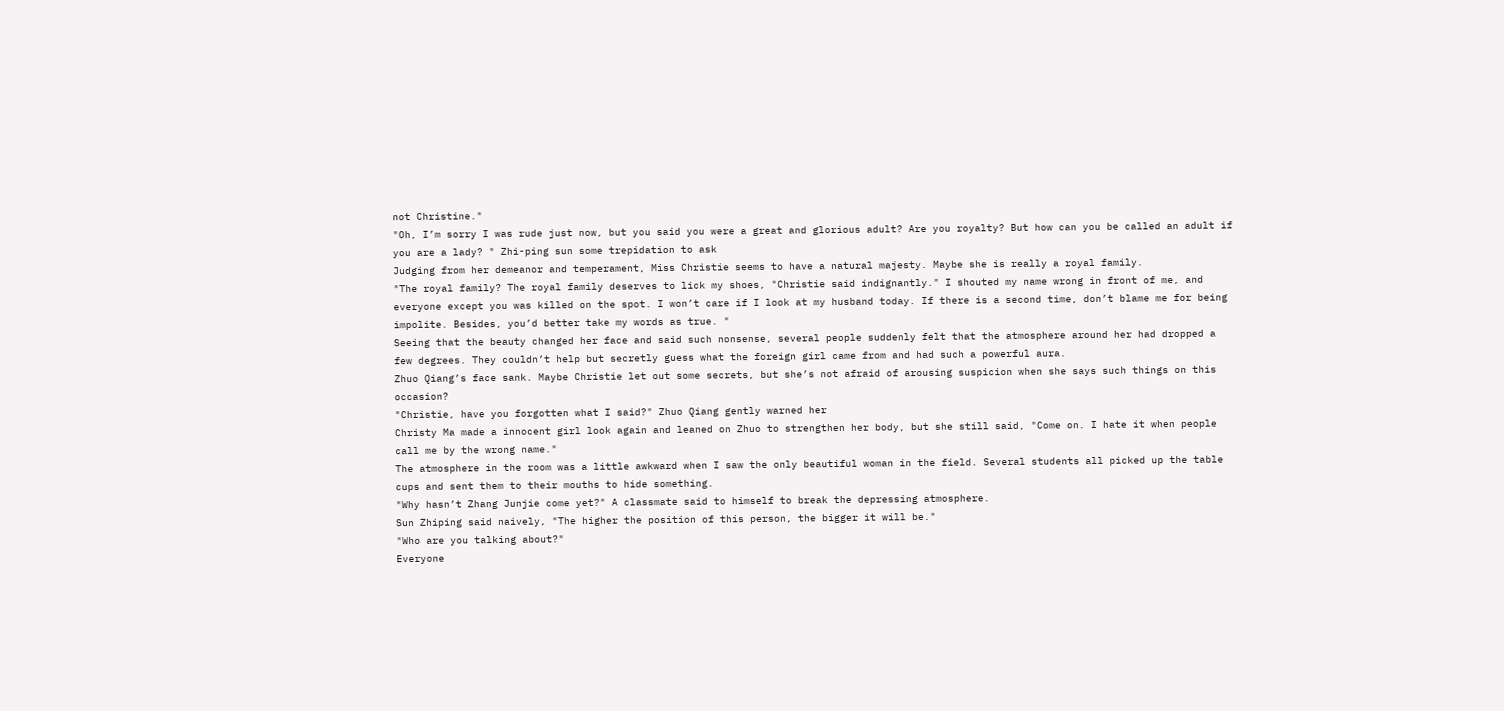not Christine."
"Oh, I’m sorry I was rude just now, but you said you were a great and glorious adult? Are you royalty? But how can you be called an adult if you are a lady? " Zhi-ping sun some trepidation to ask
Judging from her demeanor and temperament, Miss Christie seems to have a natural majesty. Maybe she is really a royal family.
"The royal family? The royal family deserves to lick my shoes, "Christie said indignantly." I shouted my name wrong in front of me, and everyone except you was killed on the spot. I won’t care if I look at my husband today. If there is a second time, don’t blame me for being impolite. Besides, you’d better take my words as true. "
Seeing that the beauty changed her face and said such nonsense, several people suddenly felt that the atmosphere around her had dropped a few degrees. They couldn’t help but secretly guess what the foreign girl came from and had such a powerful aura.
Zhuo Qiang’s face sank. Maybe Christie let out some secrets, but she’s not afraid of arousing suspicion when she says such things on this occasion?
"Christie, have you forgotten what I said?" Zhuo Qiang gently warned her
Christy Ma made a innocent girl look again and leaned on Zhuo to strengthen her body, but she still said, "Come on. I hate it when people call me by the wrong name."
The atmosphere in the room was a little awkward when I saw the only beautiful woman in the field. Several students all picked up the table cups and sent them to their mouths to hide something.
"Why hasn’t Zhang Junjie come yet?" A classmate said to himself to break the depressing atmosphere.
Sun Zhiping said naively, "The higher the position of this person, the bigger it will be."
"Who are you talking about?"
Everyone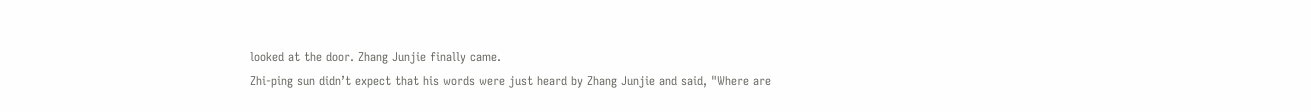looked at the door. Zhang Junjie finally came.
Zhi-ping sun didn’t expect that his words were just heard by Zhang Junjie and said, "Where are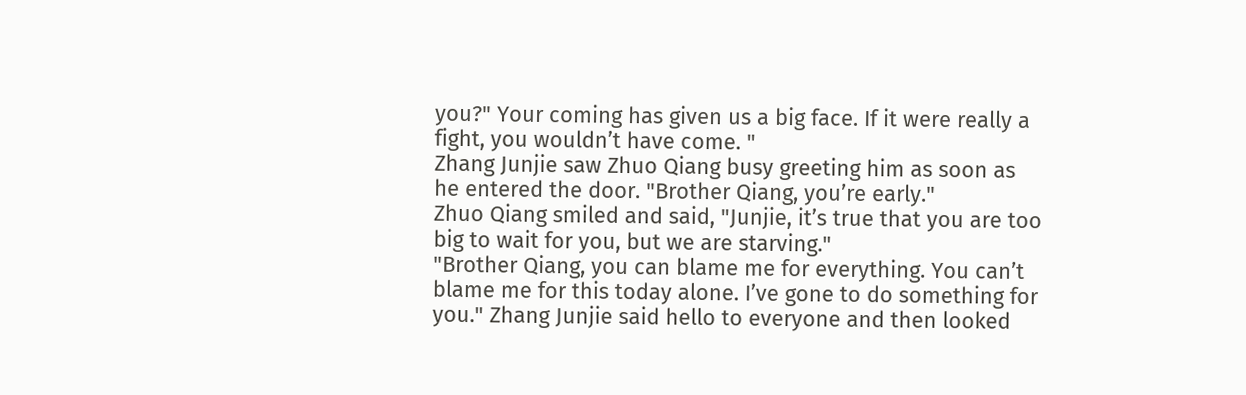you?" Your coming has given us a big face. If it were really a fight, you wouldn’t have come. "
Zhang Junjie saw Zhuo Qiang busy greeting him as soon as he entered the door. "Brother Qiang, you’re early."
Zhuo Qiang smiled and said, "Junjie, it’s true that you are too big to wait for you, but we are starving."
"Brother Qiang, you can blame me for everything. You can’t blame me for this today alone. I’ve gone to do something for you." Zhang Junjie said hello to everyone and then looked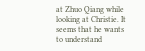at Zhuo Qiang while looking at Christie. It seems that he wants to understand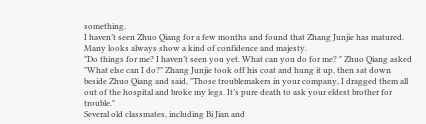something.
I haven’t seen Zhuo Qiang for a few months and found that Zhang Junjie has matured. Many looks always show a kind of confidence and majesty.
"Do things for me? I haven’t seen you yet. What can you do for me? " Zhuo Qiang asked
"What else can I do?" Zhang Junjie took off his coat and hung it up, then sat down beside Zhuo Qiang and said, "Those troublemakers in your company, I dragged them all out of the hospital and broke my legs. It’s pure death to ask your eldest brother for trouble."
Several old classmates, including Bi Jian and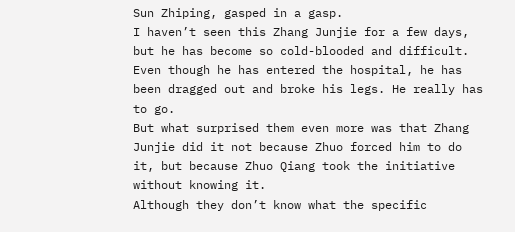Sun Zhiping, gasped in a gasp.
I haven’t seen this Zhang Junjie for a few days, but he has become so cold-blooded and difficult. Even though he has entered the hospital, he has been dragged out and broke his legs. He really has to go.
But what surprised them even more was that Zhang Junjie did it not because Zhuo forced him to do it, but because Zhuo Qiang took the initiative without knowing it.
Although they don’t know what the specific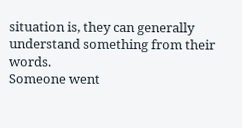situation is, they can generally understand something from their words.
Someone went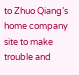to Zhuo Qiang’s home company site to make trouble and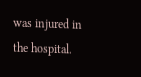was injured in the hospital.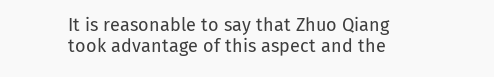It is reasonable to say that Zhuo Qiang took advantage of this aspect and the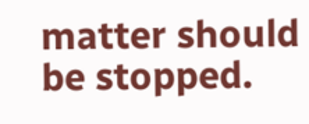matter should be stopped.